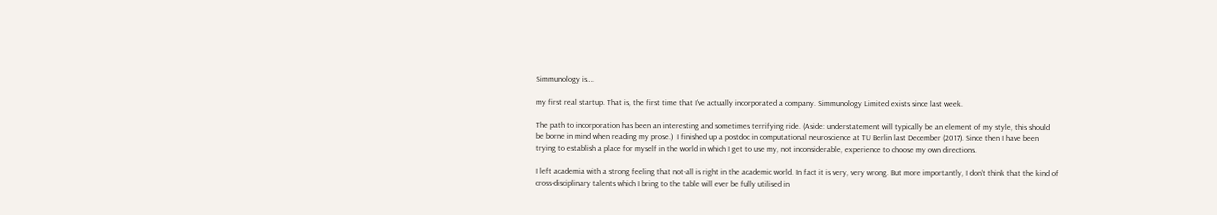Simmunology is….

my first real startup. That is, the first time that I’ve actually incorporated a company. Simmunology Limited exists since last week.

The path to incorporation has been an interesting and sometimes terrifying ride. (Aside: understatement will typically be an element of my style, this should be borne in mind when reading my prose.)  I finished up a postdoc in computational neuroscience at TU Berlin last December (2017). Since then I have been trying to establish a place for myself in the world in which I get to use my, not inconsiderable, experience to choose my own directions.

I left academia with a strong feeling that not-all is right in the academic world. In fact it is very, very wrong. But more importantly, I don’t think that the kind of cross-disciplinary talents which I bring to the table will ever be fully utilised in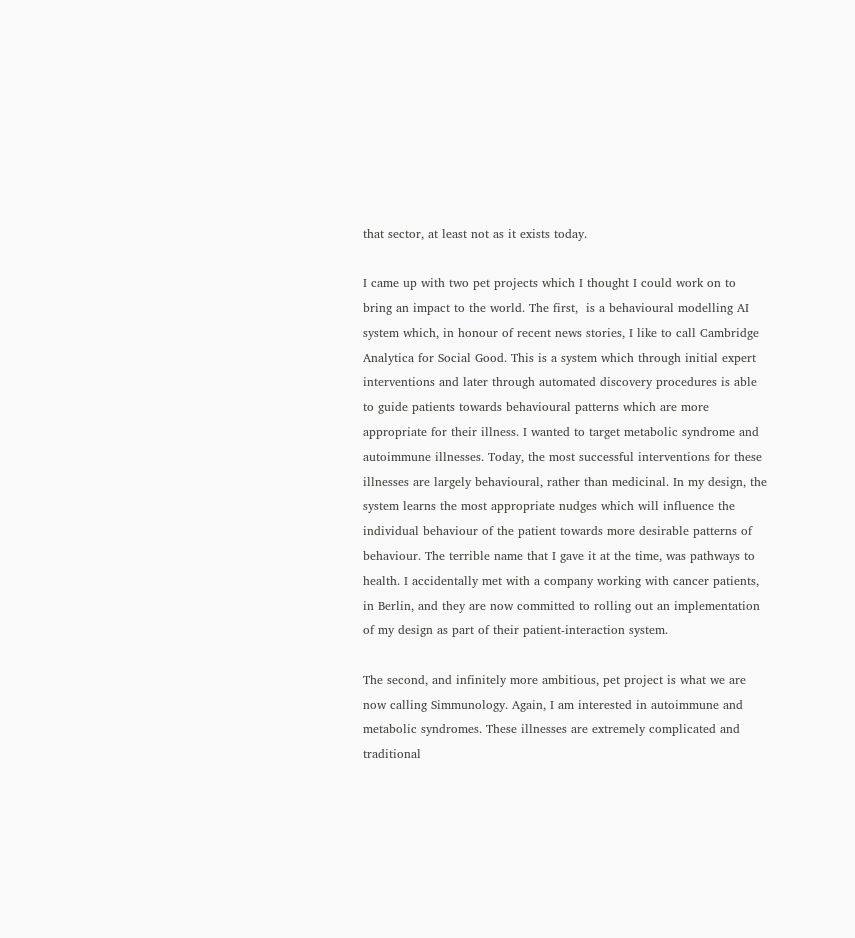that sector, at least not as it exists today.

I came up with two pet projects which I thought I could work on to bring an impact to the world. The first,  is a behavioural modelling AI system which, in honour of recent news stories, I like to call Cambridge Analytica for Social Good. This is a system which through initial expert interventions and later through automated discovery procedures is able to guide patients towards behavioural patterns which are more appropriate for their illness. I wanted to target metabolic syndrome and autoimmune illnesses. Today, the most successful interventions for these illnesses are largely behavioural, rather than medicinal. In my design, the system learns the most appropriate nudges which will influence the individual behaviour of the patient towards more desirable patterns of behaviour. The terrible name that I gave it at the time, was pathways to health. I accidentally met with a company working with cancer patients, in Berlin, and they are now committed to rolling out an implementation of my design as part of their patient-interaction system.

The second, and infinitely more ambitious, pet project is what we are now calling Simmunology. Again, I am interested in autoimmune and metabolic syndromes. These illnesses are extremely complicated and traditional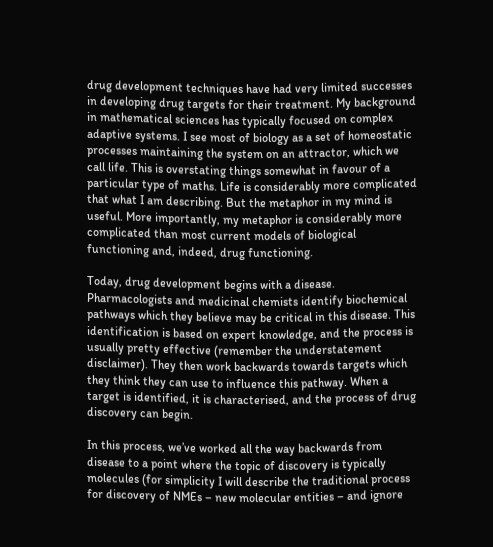drug development techniques have had very limited successes in developing drug targets for their treatment. My background in mathematical sciences has typically focused on complex adaptive systems. I see most of biology as a set of homeostatic processes maintaining the system on an attractor, which we call life. This is overstating things somewhat in favour of a particular type of maths. Life is considerably more complicated that what I am describing. But the metaphor in my mind is useful. More importantly, my metaphor is considerably more complicated than most current models of biological functioning and, indeed, drug functioning.

Today, drug development begins with a disease. Pharmacologists and medicinal chemists identify biochemical pathways which they believe may be critical in this disease. This identification is based on expert knowledge, and the process is usually pretty effective (remember the understatement disclaimer). They then work backwards towards targets which they think they can use to influence this pathway. When a target is identified, it is characterised, and the process of drug discovery can begin.

In this process, we’ve worked all the way backwards from disease to a point where the topic of discovery is typically molecules (for simplicity I will describe the traditional process for discovery of NMEs – new molecular entities – and ignore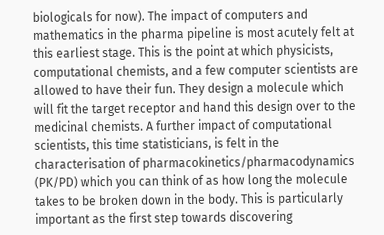biologicals for now). The impact of computers and mathematics in the pharma pipeline is most acutely felt at this earliest stage. This is the point at which physicists, computational chemists, and a few computer scientists are allowed to have their fun. They design a molecule which will fit the target receptor and hand this design over to the medicinal chemists. A further impact of computational scientists, this time statisticians, is felt in the characterisation of pharmacokinetics/pharmacodynamics (PK/PD) which you can think of as how long the molecule takes to be broken down in the body. This is particularly important as the first step towards discovering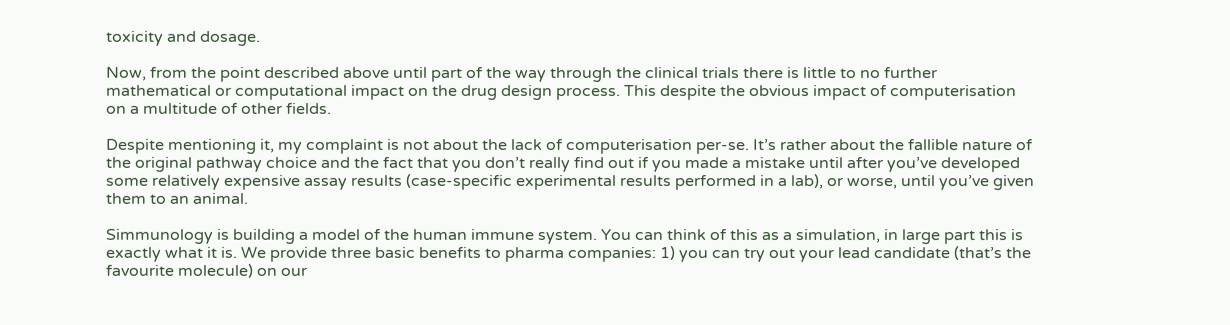toxicity and dosage.

Now, from the point described above until part of the way through the clinical trials there is little to no further mathematical or computational impact on the drug design process. This despite the obvious impact of computerisation on a multitude of other fields.

Despite mentioning it, my complaint is not about the lack of computerisation per-se. It’s rather about the fallible nature of the original pathway choice and the fact that you don’t really find out if you made a mistake until after you’ve developed some relatively expensive assay results (case-specific experimental results performed in a lab), or worse, until you’ve given them to an animal.

Simmunology is building a model of the human immune system. You can think of this as a simulation, in large part this is exactly what it is. We provide three basic benefits to pharma companies: 1) you can try out your lead candidate (that’s the favourite molecule) on our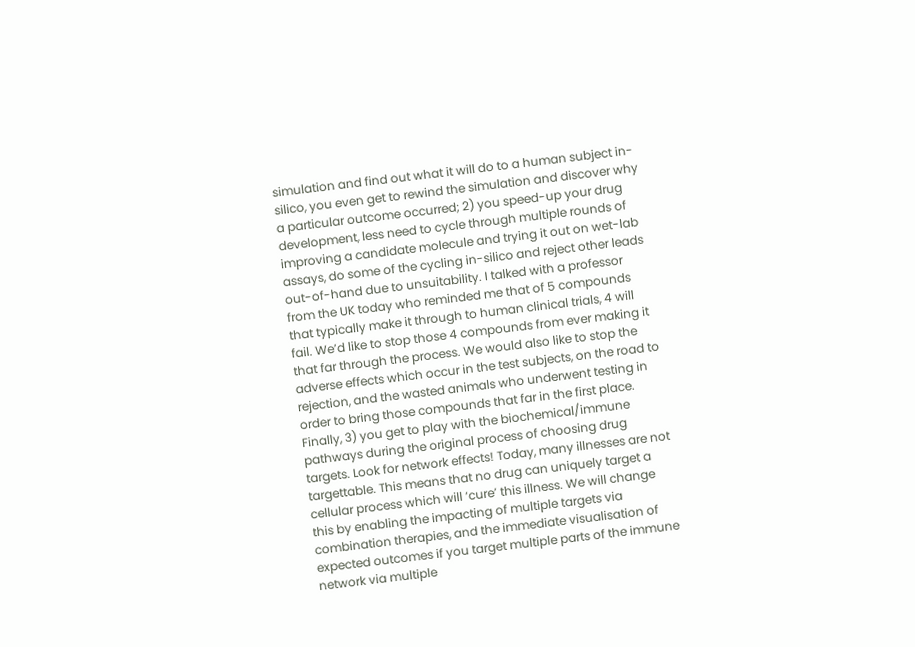simulation and find out what it will do to a human subject in-silico, you even get to rewind the simulation and discover why a particular outcome occurred; 2) you speed-up your drug development, less need to cycle through multiple rounds of improving a candidate molecule and trying it out on wet-lab assays, do some of the cycling in-silico and reject other leads out-of-hand due to unsuitability. I talked with a professor from the UK today who reminded me that of 5 compounds that typically make it through to human clinical trials, 4 will fail. We’d like to stop those 4 compounds from ever making it that far through the process. We would also like to stop the adverse effects which occur in the test subjects, on the road to rejection, and the wasted animals who underwent testing in order to bring those compounds that far in the first place. Finally, 3) you get to play with the biochemical/immune pathways during the original process of choosing drug targets. Look for network effects! Today, many illnesses are not targettable. This means that no drug can uniquely target a cellular process which will ‘cure’ this illness. We will change this by enabling the impacting of multiple targets via combination therapies, and the immediate visualisation of expected outcomes if you target multiple parts of the immune network via multiple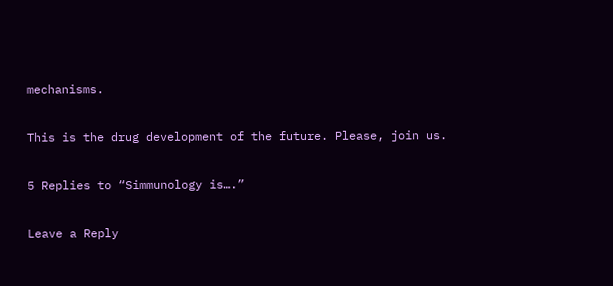mechanisms.

This is the drug development of the future. Please, join us.

5 Replies to “Simmunology is….”

Leave a Reply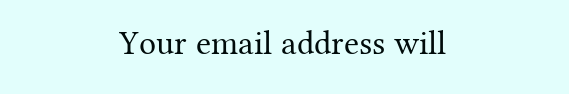Your email address will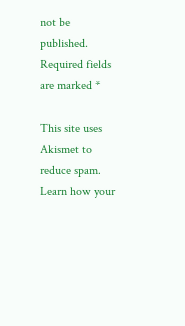not be published. Required fields are marked *

This site uses Akismet to reduce spam. Learn how your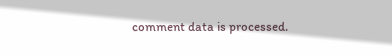comment data is processed.